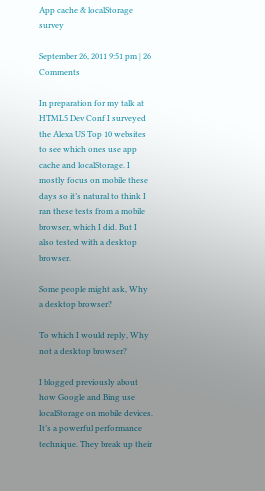App cache & localStorage survey

September 26, 2011 9:51 pm | 26 Comments

In preparation for my talk at HTML5 Dev Conf I surveyed the Alexa US Top 10 websites to see which ones use app cache and localStorage. I mostly focus on mobile these days so it’s natural to think I ran these tests from a mobile browser, which I did. But I also tested with a desktop browser.

Some people might ask, Why a desktop browser?

To which I would reply, Why not a desktop browser?

I blogged previously about how Google and Bing use localStorage on mobile devices. It’s a powerful performance technique. They break up their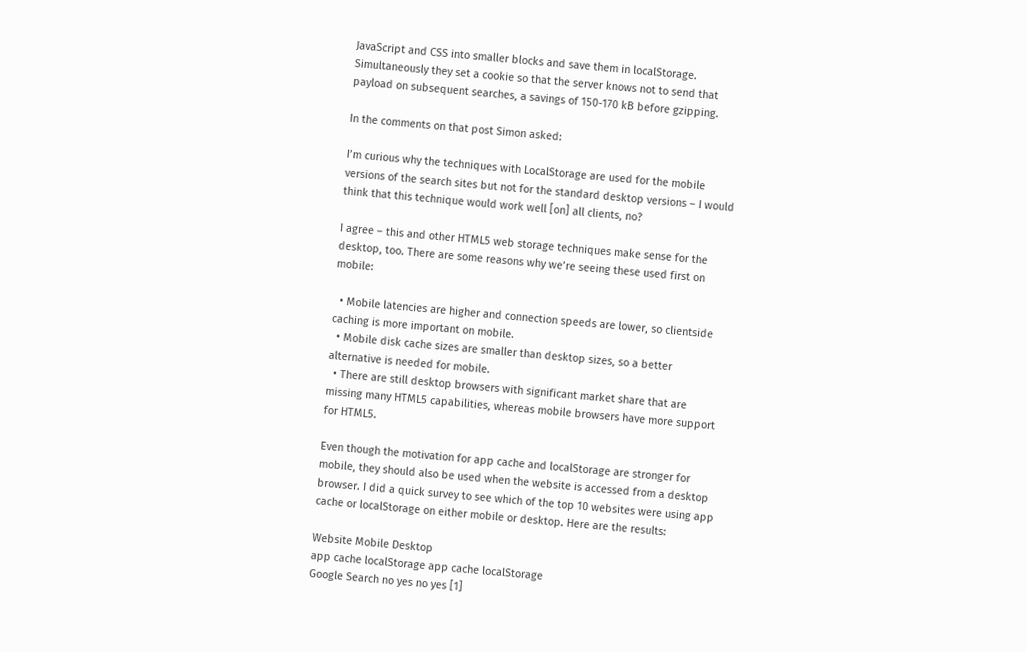JavaScript and CSS into smaller blocks and save them in localStorage. Simultaneously they set a cookie so that the server knows not to send that payload on subsequent searches, a savings of 150-170 kB before gzipping.

In the comments on that post Simon asked:

I’m curious why the techniques with LocalStorage are used for the mobile versions of the search sites but not for the standard desktop versions – I would think that this technique would work well [on] all clients, no?

I agree – this and other HTML5 web storage techniques make sense for the desktop, too. There are some reasons why we’re seeing these used first on mobile:

  • Mobile latencies are higher and connection speeds are lower, so clientside caching is more important on mobile.
  • Mobile disk cache sizes are smaller than desktop sizes, so a better alternative is needed for mobile.
  • There are still desktop browsers with significant market share that are missing many HTML5 capabilities, whereas mobile browsers have more support for HTML5.

Even though the motivation for app cache and localStorage are stronger for mobile, they should also be used when the website is accessed from a desktop browser. I did a quick survey to see which of the top 10 websites were using app cache or localStorage on either mobile or desktop. Here are the results:

Website Mobile Desktop
app cache localStorage app cache localStorage
Google Search no yes no yes [1]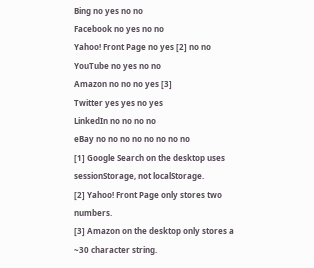Bing no yes no no
Facebook no yes no no
Yahoo! Front Page no yes [2] no no
YouTube no yes no no
Amazon no no no yes [3]
Twitter yes yes no yes
LinkedIn no no no no
eBay no no no no no no no no
[1] Google Search on the desktop uses sessionStorage, not localStorage.
[2] Yahoo! Front Page only stores two numbers.
[3] Amazon on the desktop only stores a ~30 character string.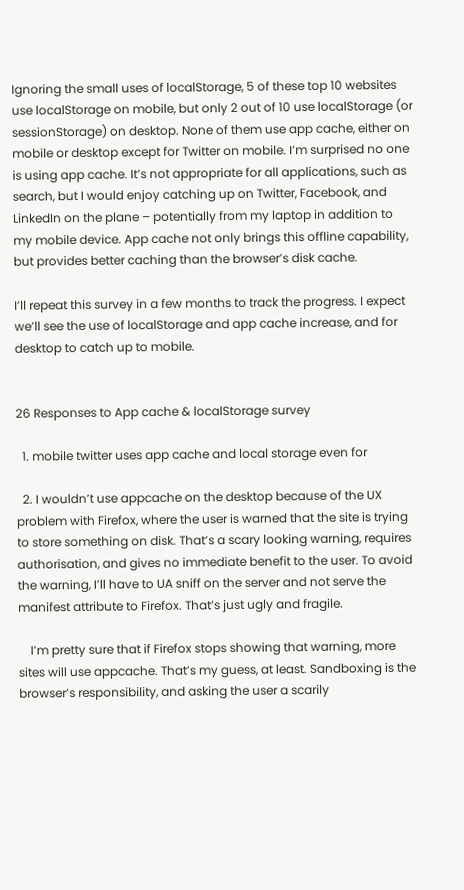Ignoring the small uses of localStorage, 5 of these top 10 websites use localStorage on mobile, but only 2 out of 10 use localStorage (or sessionStorage) on desktop. None of them use app cache, either on mobile or desktop except for Twitter on mobile. I’m surprised no one is using app cache. It’s not appropriate for all applications, such as search, but I would enjoy catching up on Twitter, Facebook, and LinkedIn on the plane – potentially from my laptop in addition to my mobile device. App cache not only brings this offline capability, but provides better caching than the browser’s disk cache.

I’ll repeat this survey in a few months to track the progress. I expect we’ll see the use of localStorage and app cache increase, and for desktop to catch up to mobile.


26 Responses to App cache & localStorage survey

  1. mobile twitter uses app cache and local storage even for

  2. I wouldn’t use appcache on the desktop because of the UX problem with Firefox, where the user is warned that the site is trying to store something on disk. That’s a scary looking warning, requires authorisation, and gives no immediate benefit to the user. To avoid the warning, I’ll have to UA sniff on the server and not serve the manifest attribute to Firefox. That’s just ugly and fragile.

    I’m pretty sure that if Firefox stops showing that warning, more sites will use appcache. That’s my guess, at least. Sandboxing is the browser’s responsibility, and asking the user a scarily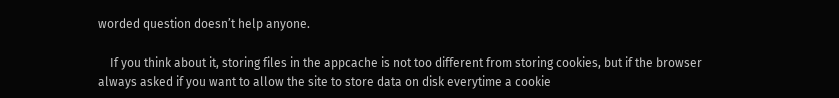worded question doesn’t help anyone.

    If you think about it, storing files in the appcache is not too different from storing cookies, but if the browser always asked if you want to allow the site to store data on disk everytime a cookie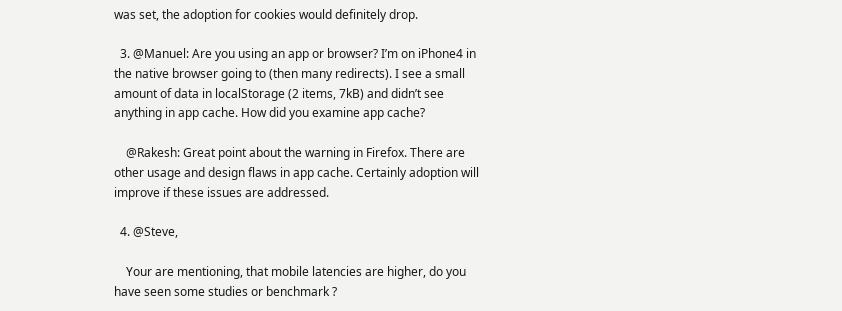was set, the adoption for cookies would definitely drop.

  3. @Manuel: Are you using an app or browser? I’m on iPhone4 in the native browser going to (then many redirects). I see a small amount of data in localStorage (2 items, 7kB) and didn’t see anything in app cache. How did you examine app cache?

    @Rakesh: Great point about the warning in Firefox. There are other usage and design flaws in app cache. Certainly adoption will improve if these issues are addressed.

  4. @Steve,

    Your are mentioning, that mobile latencies are higher, do you have seen some studies or benchmark ?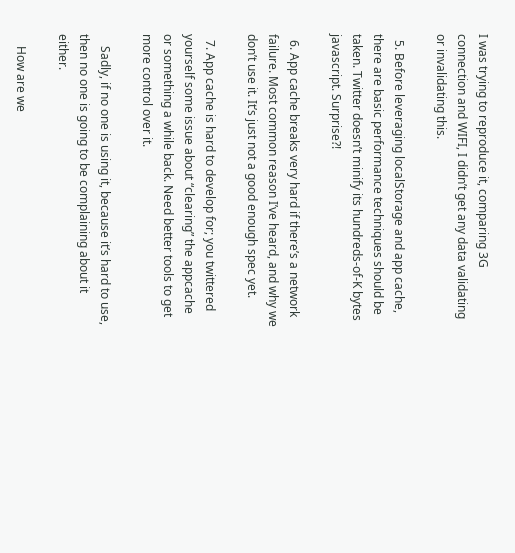I was trying to reproduce it, comparing 3G connection and WIFI, I didn’t get any data validating or invalidating this.

  5. Before leveraging localStorage and app cache, there are basic performance techniques should be taken. Twitter doesn’t minify its hundreds-of-K bytes javascript. Surprise?!

  6. App cache breaks very hard if there’s a network failure. Most common reason I’ve heard, and why we don’t use it. It’s just not a good enough spec yet.

  7. App cache is hard to develop for; you twittered yourself some issue about “clearing” the appcache or something a while back. Need better tools to get more control over it.

    Sadly, if no one is using it, because it’s hard to use, then no one is going to be complaining about it either.

    How are we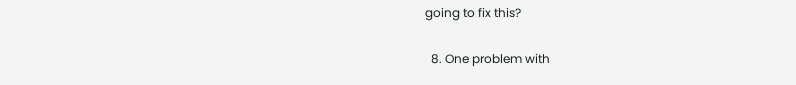going to fix this?

  8. One problem with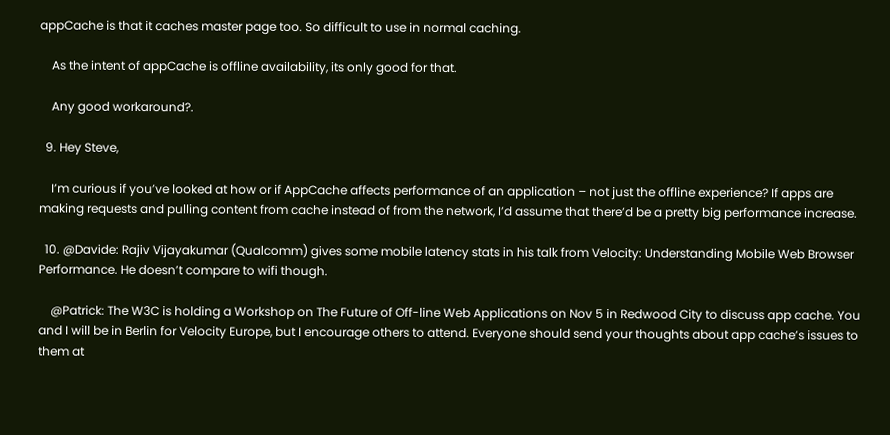appCache is that it caches master page too. So difficult to use in normal caching.

    As the intent of appCache is offline availability, its only good for that.

    Any good workaround?.

  9. Hey Steve,

    I’m curious if you’ve looked at how or if AppCache affects performance of an application – not just the offline experience? If apps are making requests and pulling content from cache instead of from the network, I’d assume that there’d be a pretty big performance increase.

  10. @Davide: Rajiv Vijayakumar (Qualcomm) gives some mobile latency stats in his talk from Velocity: Understanding Mobile Web Browser Performance. He doesn’t compare to wifi though.

    @Patrick: The W3C is holding a Workshop on The Future of Off-line Web Applications on Nov 5 in Redwood City to discuss app cache. You and I will be in Berlin for Velocity Europe, but I encourage others to attend. Everyone should send your thoughts about app cache’s issues to them at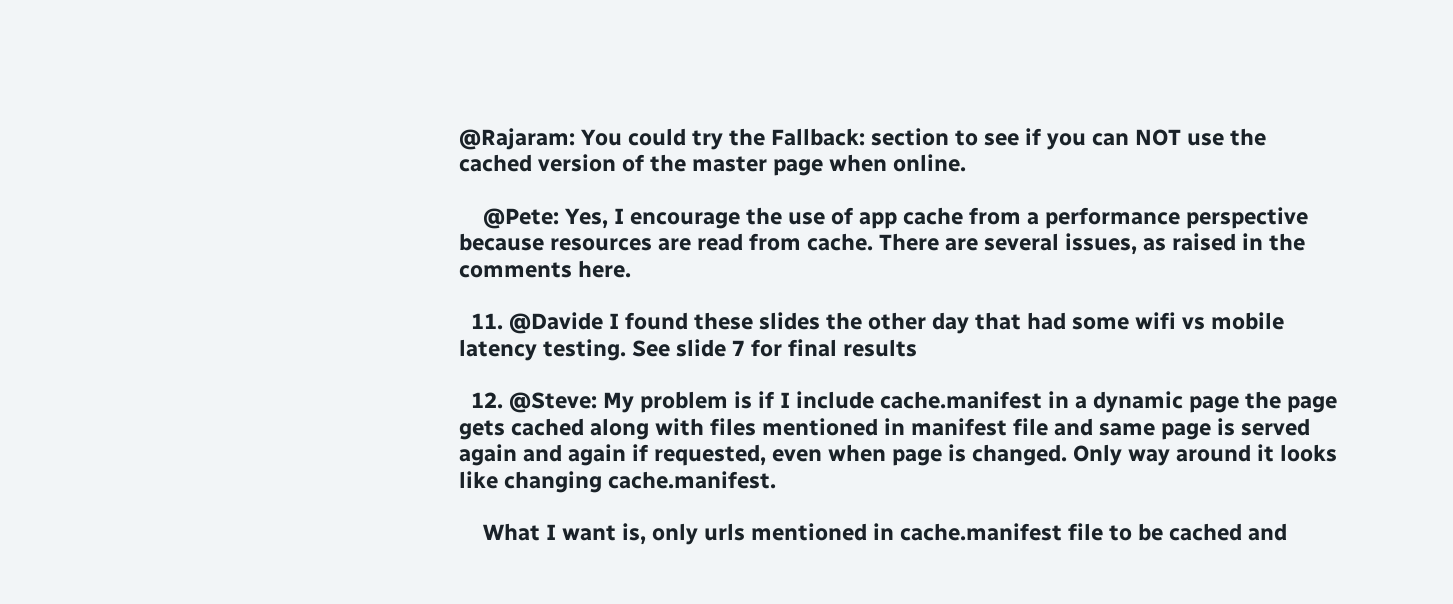@Rajaram: You could try the Fallback: section to see if you can NOT use the cached version of the master page when online.

    @Pete: Yes, I encourage the use of app cache from a performance perspective because resources are read from cache. There are several issues, as raised in the comments here.

  11. @Davide I found these slides the other day that had some wifi vs mobile latency testing. See slide 7 for final results

  12. @Steve: My problem is if I include cache.manifest in a dynamic page the page gets cached along with files mentioned in manifest file and same page is served again and again if requested, even when page is changed. Only way around it looks like changing cache.manifest.

    What I want is, only urls mentioned in cache.manifest file to be cached and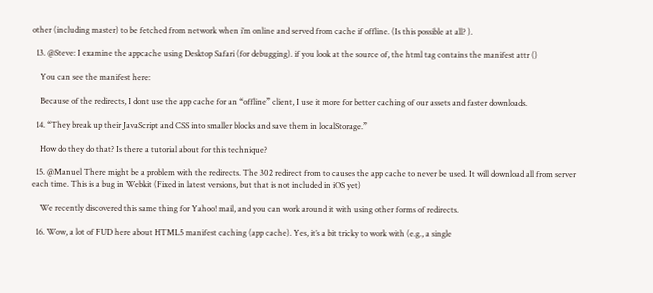other (including master) to be fetched from network when i’m online and served from cache if offline. (Is this possible at all? ).

  13. @Steve: I examine the appcache using Desktop Safari (for debugging). if you look at the source of, the html tag contains the manifest attr ()

    You can see the manifest here:

    Because of the redirects, I dont use the app cache for an “offline” client, I use it more for better caching of our assets and faster downloads.

  14. “They break up their JavaScript and CSS into smaller blocks and save them in localStorage.”

    How do they do that? Is there a tutorial about for this technique?

  15. @Manuel There might be a problem with the redirects. The 302 redirect from to causes the app cache to never be used. It will download all from server each time. This is a bug in Webkit (Fixed in latest versions, but that is not included in iOS yet)

    We recently discovered this same thing for Yahoo! mail, and you can work around it with using other forms of redirects.

  16. Wow, a lot of FUD here about HTML5 manifest caching (app cache). Yes, it’s a bit tricky to work with (e.g., a single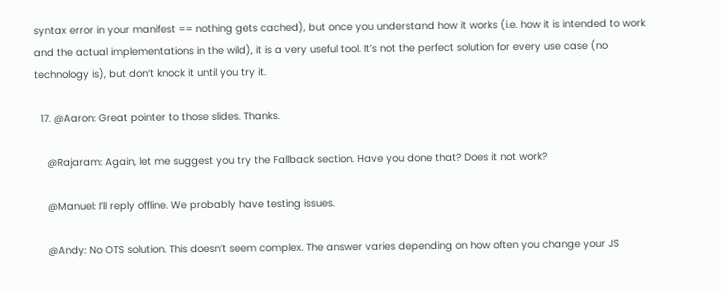syntax error in your manifest == nothing gets cached), but once you understand how it works (i.e. how it is intended to work and the actual implementations in the wild), it is a very useful tool. It’s not the perfect solution for every use case (no technology is), but don’t knock it until you try it.

  17. @Aaron: Great pointer to those slides. Thanks.

    @Rajaram: Again, let me suggest you try the Fallback section. Have you done that? Does it not work?

    @Manuel: I’ll reply offline. We probably have testing issues.

    @Andy: No OTS solution. This doesn’t seem complex. The answer varies depending on how often you change your JS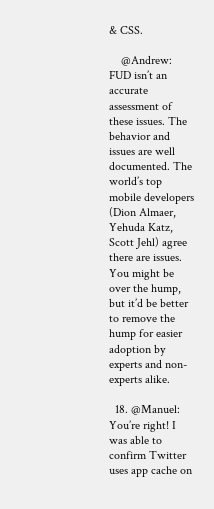& CSS.

    @Andrew: FUD isn’t an accurate assessment of these issues. The behavior and issues are well documented. The world’s top mobile developers (Dion Almaer, Yehuda Katz, Scott Jehl) agree there are issues. You might be over the hump, but it’d be better to remove the hump for easier adoption by experts and non-experts alike.

  18. @Manuel: You’re right! I was able to confirm Twitter uses app cache on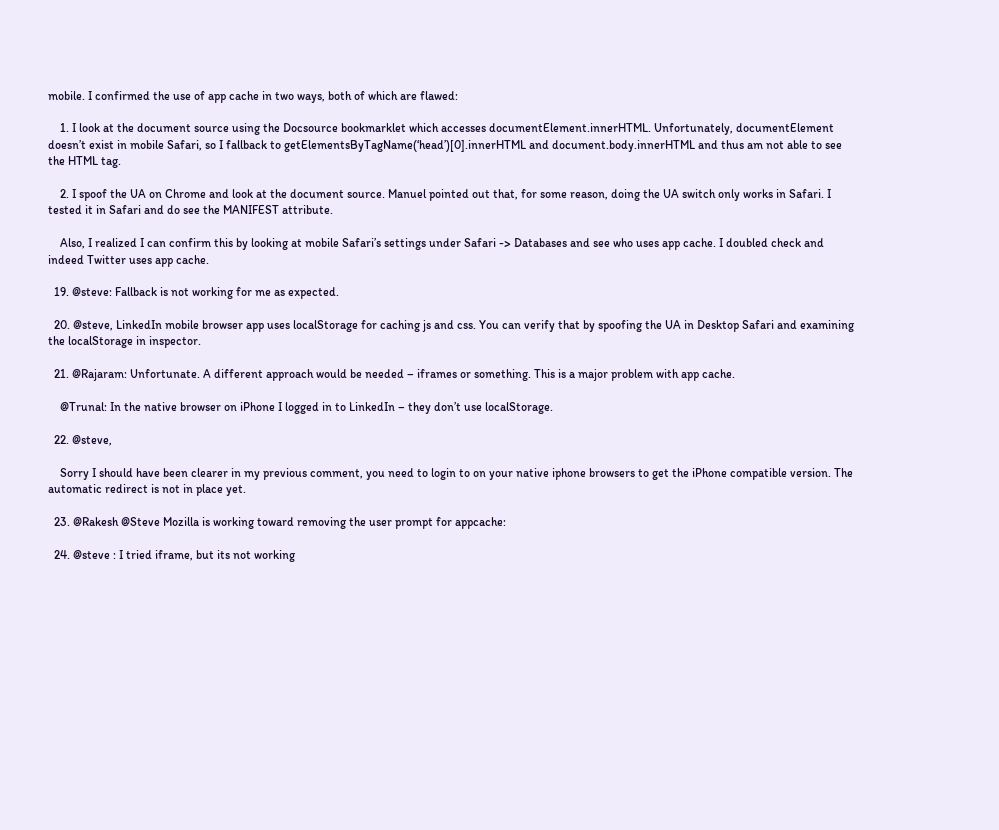mobile. I confirmed the use of app cache in two ways, both of which are flawed:

    1. I look at the document source using the Docsource bookmarklet which accesses documentElement.innerHTML. Unfortunately, documentElement doesn’t exist in mobile Safari, so I fallback to getElementsByTagName(‘head’)[0].innerHTML and document.body.innerHTML and thus am not able to see the HTML tag.

    2. I spoof the UA on Chrome and look at the document source. Manuel pointed out that, for some reason, doing the UA switch only works in Safari. I tested it in Safari and do see the MANIFEST attribute.

    Also, I realized I can confirm this by looking at mobile Safari’s settings under Safari -> Databases and see who uses app cache. I doubled check and indeed Twitter uses app cache.

  19. @steve: Fallback is not working for me as expected.

  20. @steve, LinkedIn mobile browser app uses localStorage for caching js and css. You can verify that by spoofing the UA in Desktop Safari and examining the localStorage in inspector.

  21. @Rajaram: Unfortunate. A different approach would be needed – iframes or something. This is a major problem with app cache.

    @Trunal: In the native browser on iPhone I logged in to LinkedIn – they don’t use localStorage.

  22. @steve,

    Sorry I should have been clearer in my previous comment, you need to login to on your native iphone browsers to get the iPhone compatible version. The automatic redirect is not in place yet.

  23. @Rakesh @Steve Mozilla is working toward removing the user prompt for appcache:

  24. @steve : I tried iframe, but its not working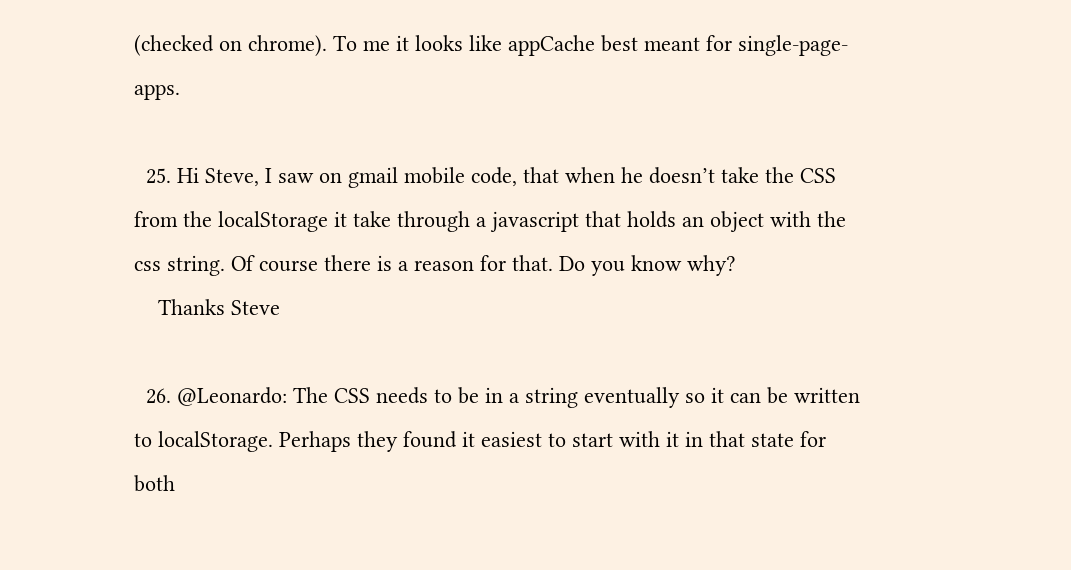(checked on chrome). To me it looks like appCache best meant for single-page-apps.

  25. Hi Steve, I saw on gmail mobile code, that when he doesn’t take the CSS from the localStorage it take through a javascript that holds an object with the css string. Of course there is a reason for that. Do you know why?
    Thanks Steve

  26. @Leonardo: The CSS needs to be in a string eventually so it can be written to localStorage. Perhaps they found it easiest to start with it in that state for both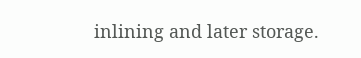inlining and later storage.